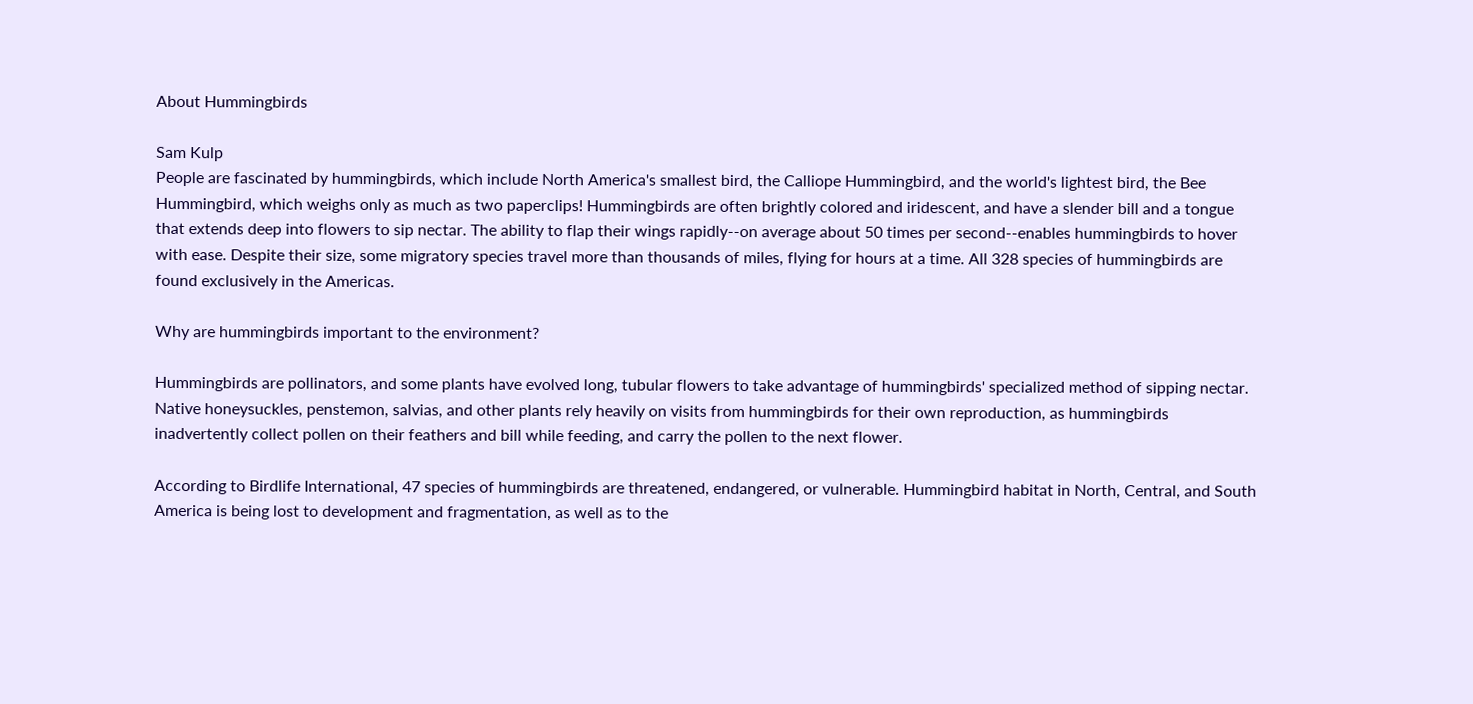About Hummingbirds

Sam Kulp
People are fascinated by hummingbirds, which include North America's smallest bird, the Calliope Hummingbird, and the world's lightest bird, the Bee Hummingbird, which weighs only as much as two paperclips! Hummingbirds are often brightly colored and iridescent, and have a slender bill and a tongue that extends deep into flowers to sip nectar. The ability to flap their wings rapidly--on average about 50 times per second--enables hummingbirds to hover with ease. Despite their size, some migratory species travel more than thousands of miles, flying for hours at a time. All 328 species of hummingbirds are found exclusively in the Americas.

Why are hummingbirds important to the environment?

Hummingbirds are pollinators, and some plants have evolved long, tubular flowers to take advantage of hummingbirds' specialized method of sipping nectar. Native honeysuckles, penstemon, salvias, and other plants rely heavily on visits from hummingbirds for their own reproduction, as hummingbirds inadvertently collect pollen on their feathers and bill while feeding, and carry the pollen to the next flower.

According to Birdlife International, 47 species of hummingbirds are threatened, endangered, or vulnerable. Hummingbird habitat in North, Central, and South America is being lost to development and fragmentation, as well as to the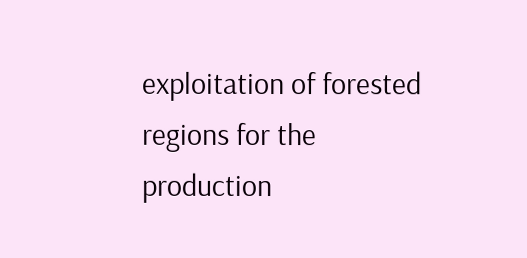exploitation of forested regions for the production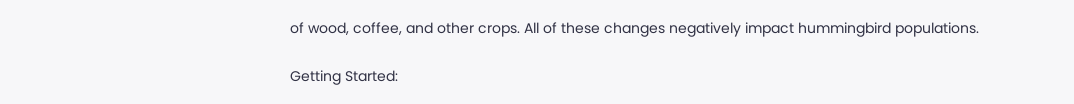of wood, coffee, and other crops. All of these changes negatively impact hummingbird populations.

Getting Started: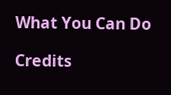What You Can Do

Credits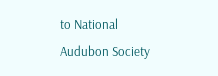to National Audubon Society